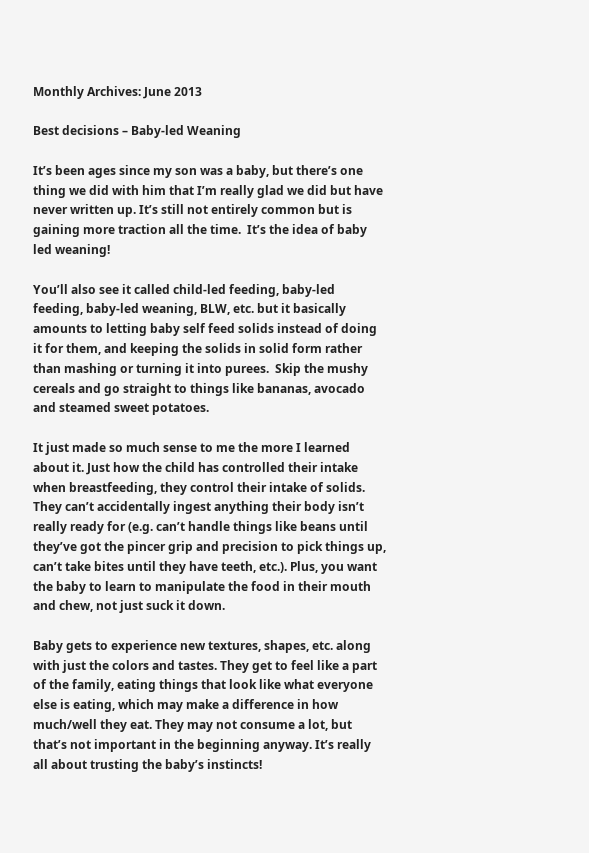Monthly Archives: June 2013

Best decisions – Baby-led Weaning

It’s been ages since my son was a baby, but there’s one thing we did with him that I’m really glad we did but have never written up. It’s still not entirely common but is gaining more traction all the time.  It’s the idea of baby led weaning!

You’ll also see it called child-led feeding, baby-led feeding, baby-led weaning, BLW, etc. but it basically amounts to letting baby self feed solids instead of doing it for them, and keeping the solids in solid form rather than mashing or turning it into purees.  Skip the mushy cereals and go straight to things like bananas, avocado and steamed sweet potatoes.

It just made so much sense to me the more I learned about it. Just how the child has controlled their intake when breastfeeding, they control their intake of solids. They can’t accidentally ingest anything their body isn’t really ready for (e.g. can’t handle things like beans until they’ve got the pincer grip and precision to pick things up, can’t take bites until they have teeth, etc.). Plus, you want the baby to learn to manipulate the food in their mouth and chew, not just suck it down.

Baby gets to experience new textures, shapes, etc. along with just the colors and tastes. They get to feel like a part of the family, eating things that look like what everyone else is eating, which may make a difference in how much/well they eat. They may not consume a lot, but that’s not important in the beginning anyway. It’s really all about trusting the baby’s instincts!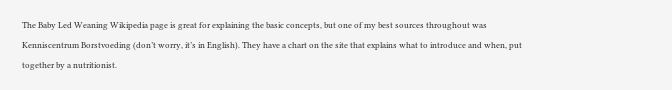The Baby Led Weaning Wikipedia page is great for explaining the basic concepts, but one of my best sources throughout was Kenniscentrum Borstvoeding (don’t worry, it’s in English). They have a chart on the site that explains what to introduce and when, put together by a nutritionist.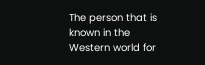The person that is known in the Western world for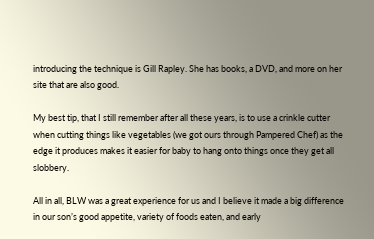introducing the technique is Gill Rapley. She has books, a DVD, and more on her site that are also good.

My best tip, that I still remember after all these years, is to use a crinkle cutter when cutting things like vegetables (we got ours through Pampered Chef) as the edge it produces makes it easier for baby to hang onto things once they get all slobbery.

All in all, BLW was a great experience for us and I believe it made a big difference in our son’s good appetite, variety of foods eaten, and early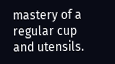mastery of a regular cup and utensils.